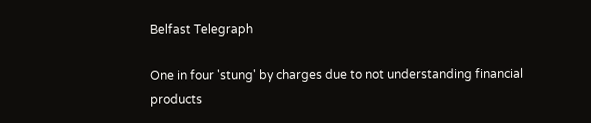Belfast Telegraph

One in four 'stung' by charges due to not understanding financial products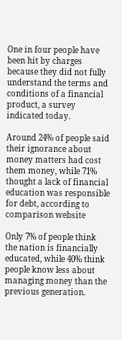One in four people have been hit by charges because they did not fully understand the terms and conditions of a financial product, a survey indicated today.

Around 24% of people said their ignorance about money matters had cost them money, while 71% thought a lack of financial education was responsible for debt, according to comparison website

Only 7% of people think the nation is financially educated, while 40% think people know less about managing money than the previous generation.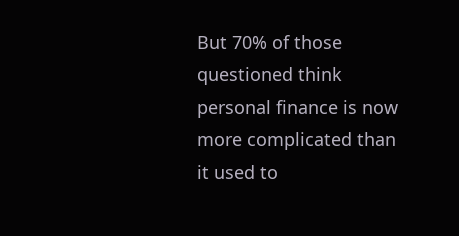But 70% of those questioned think personal finance is now more complicated than it used to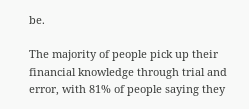be.

The majority of people pick up their financial knowledge through trial and error, with 81% of people saying they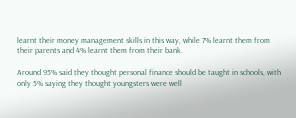learnt their money management skills in this way, while 7% learnt them from their parents and 4% learnt them from their bank.

Around 95% said they thought personal finance should be taught in schools, with only 5% saying they thought youngsters were well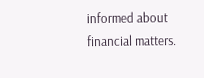informed about financial matters.